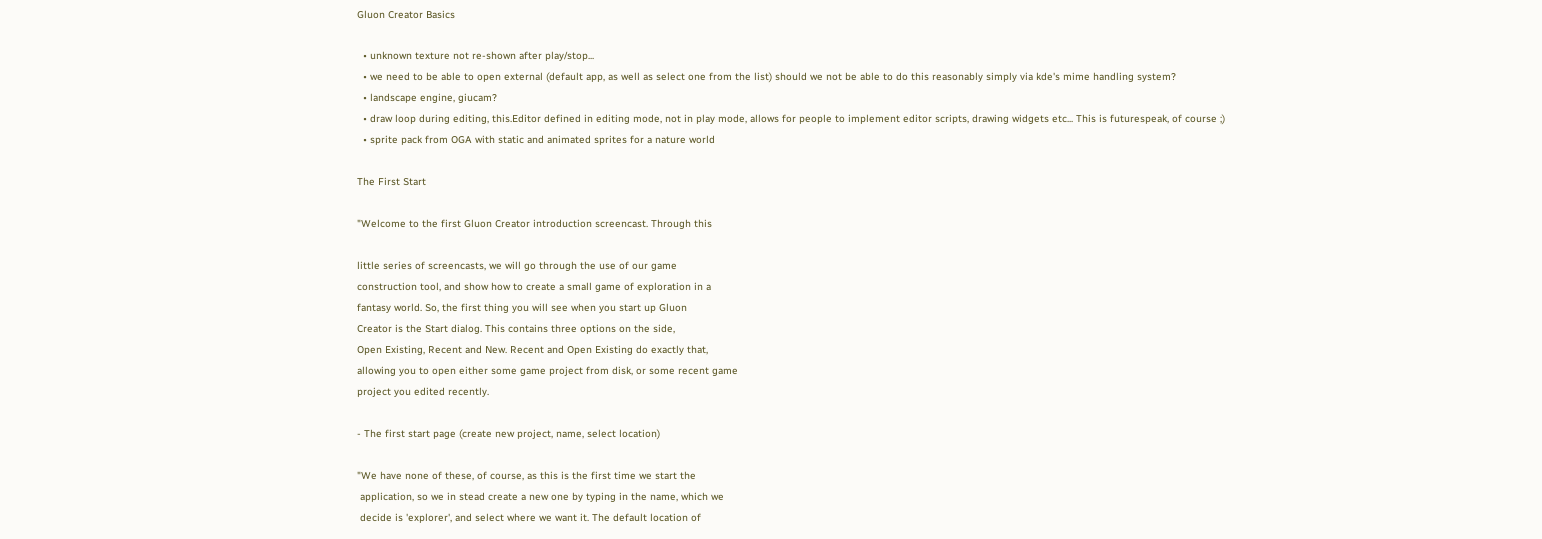Gluon Creator Basics

  • unknown texture not re-shown after play/stop...
  • we need to be able to open external (default app, as well as select one from the list) should we not be able to do this reasonably simply via kde's mime handling system?
  • landscape engine, giucam?
  • draw loop during editing, this.Editor defined in editing mode, not in play mode, allows for people to implement editor scripts, drawing widgets etc... This is futurespeak, of course ;)
  • sprite pack from OGA with static and animated sprites for a nature world

The First Start

"Welcome to the first Gluon Creator introduction screencast. Through this

little series of screencasts, we will go through the use of our game
construction tool, and show how to create a small game of exploration in a
fantasy world. So, the first thing you will see when you start up Gluon
Creator is the Start dialog. This contains three options on the side,
Open Existing, Recent and New. Recent and Open Existing do exactly that,
allowing you to open either some game project from disk, or some recent game
project you edited recently.

- The first start page (create new project, name, select location)

"We have none of these, of course, as this is the first time we start the
 application, so we in stead create a new one by typing in the name, which we
 decide is 'explorer', and select where we want it. The default location of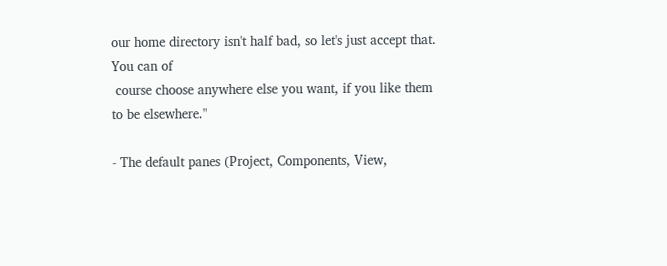our home directory isn't half bad, so let's just accept that. You can of
 course choose anywhere else you want, if you like them to be elsewhere."

- The default panes (Project, Components, View,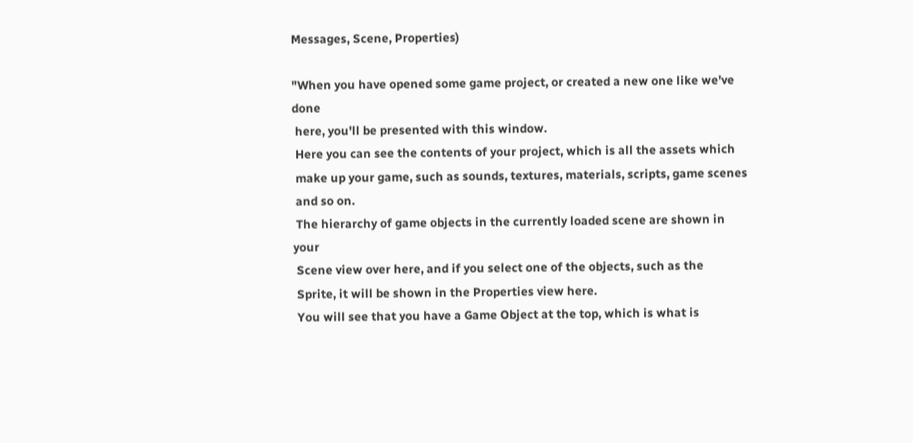Messages, Scene, Properties)

"When you have opened some game project, or created a new one like we've done
 here, you'll be presented with this window.
 Here you can see the contents of your project, which is all the assets which
 make up your game, such as sounds, textures, materials, scripts, game scenes
 and so on.
 The hierarchy of game objects in the currently loaded scene are shown in your
 Scene view over here, and if you select one of the objects, such as the
 Sprite, it will be shown in the Properties view here.
 You will see that you have a Game Object at the top, which is what is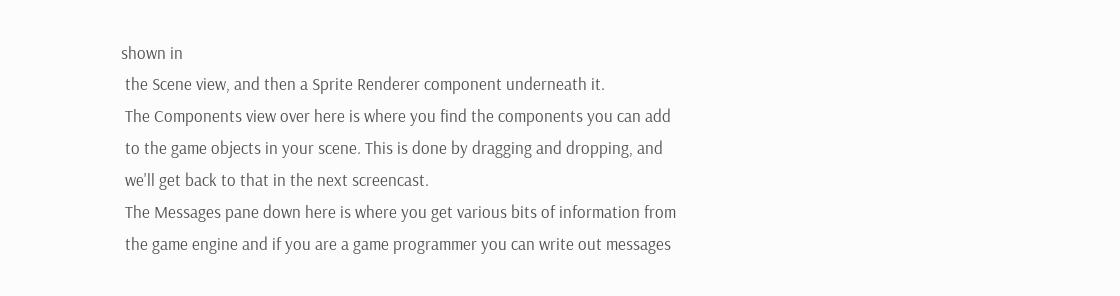shown in
 the Scene view, and then a Sprite Renderer component underneath it.
 The Components view over here is where you find the components you can add
 to the game objects in your scene. This is done by dragging and dropping, and
 we'll get back to that in the next screencast.
 The Messages pane down here is where you get various bits of information from
 the game engine and if you are a game programmer you can write out messages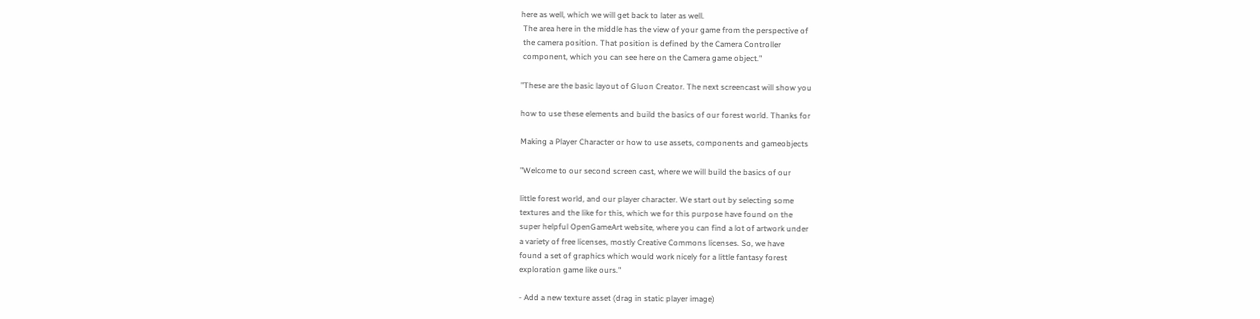here as well, which we will get back to later as well.
 The area here in the middle has the view of your game from the perspective of
 the camera position. That position is defined by the Camera Controller
 component, which you can see here on the Camera game object."

"These are the basic layout of Gluon Creator. The next screencast will show you

how to use these elements and build the basics of our forest world. Thanks for

Making a Player Character or how to use assets, components and gameobjects

"Welcome to our second screen cast, where we will build the basics of our

little forest world, and our player character. We start out by selecting some
textures and the like for this, which we for this purpose have found on the
super helpful OpenGameArt website, where you can find a lot of artwork under
a variety of free licenses, mostly Creative Commons licenses. So, we have
found a set of graphics which would work nicely for a little fantasy forest
exploration game like ours."

- Add a new texture asset (drag in static player image)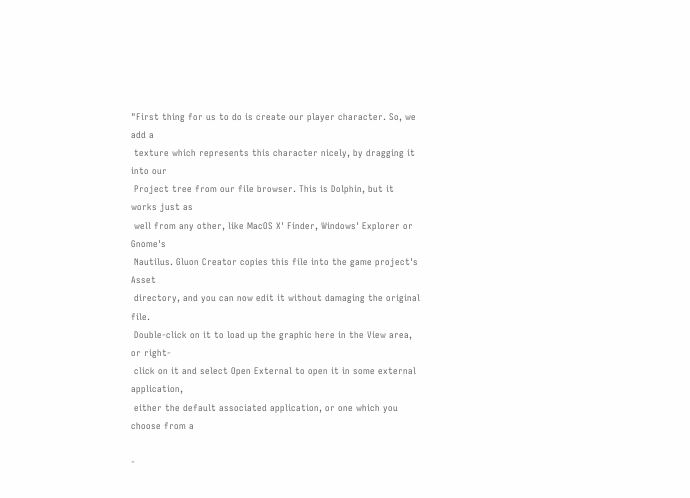"First thing for us to do is create our player character. So, we add a
 texture which represents this character nicely, by dragging it into our
 Project tree from our file browser. This is Dolphin, but it works just as
 well from any other, like MacOS X' Finder, Windows' Explorer or Gnome's
 Nautilus. Gluon Creator copies this file into the game project's Asset
 directory, and you can now edit it without damaging the original file.
 Double-click on it to load up the graphic here in the View area, or right-
 click on it and select Open External to open it in some external application,
 either the default associated application, or one which you choose from a

-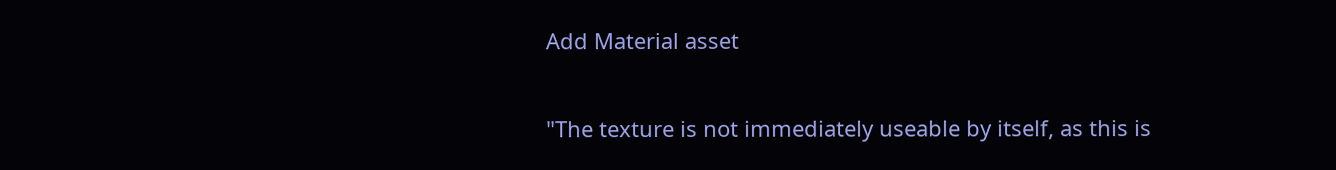Add Material asset

"The texture is not immediately useable by itself, as this is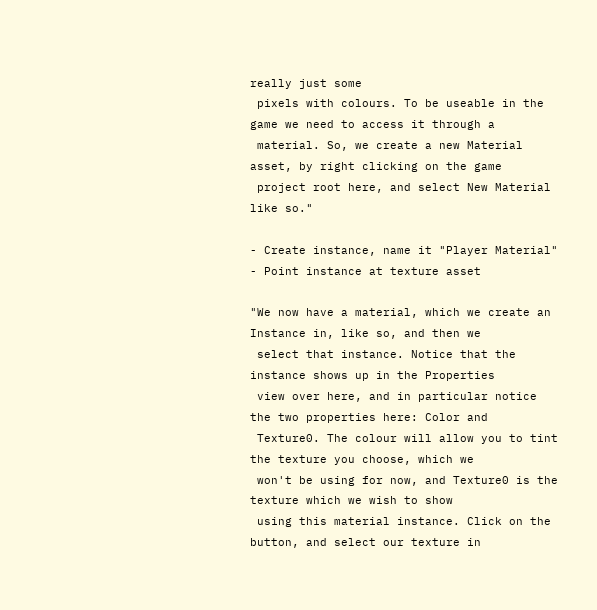really just some
 pixels with colours. To be useable in the game we need to access it through a
 material. So, we create a new Material asset, by right clicking on the game
 project root here, and select New Material like so."

- Create instance, name it "Player Material" - Point instance at texture asset

"We now have a material, which we create an Instance in, like so, and then we
 select that instance. Notice that the instance shows up in the Properties
 view over here, and in particular notice the two properties here: Color and
 Texture0. The colour will allow you to tint the texture you choose, which we
 won't be using for now, and Texture0 is the texture which we wish to show
 using this material instance. Click on the button, and select our texture in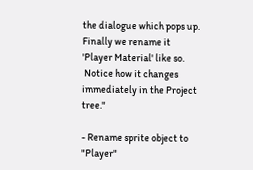the dialogue which pops up. Finally we rename it 'Player Material' like so.
 Notice how it changes immediately in the Project tree."

- Rename sprite object to "Player"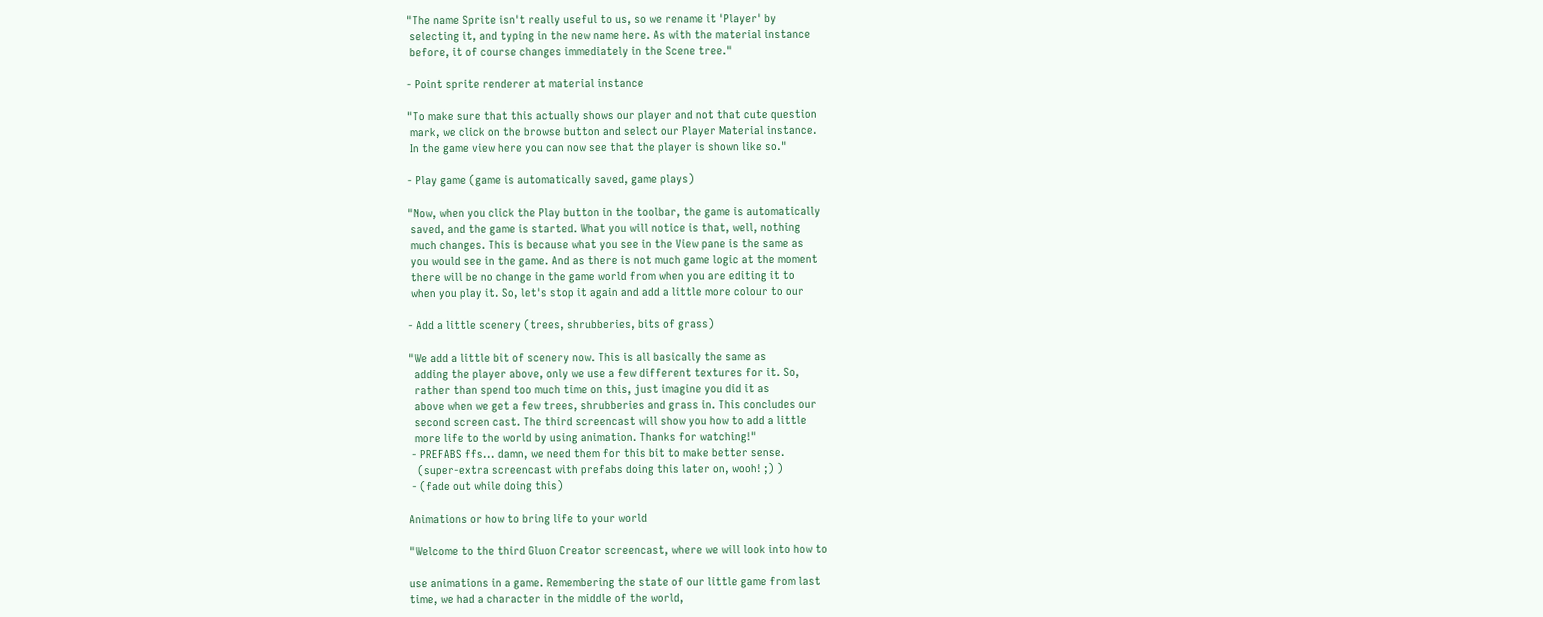"The name Sprite isn't really useful to us, so we rename it 'Player' by
 selecting it, and typing in the new name here. As with the material instance
 before, it of course changes immediately in the Scene tree."

- Point sprite renderer at material instance

"To make sure that this actually shows our player and not that cute question
 mark, we click on the browse button and select our Player Material instance.
 In the game view here you can now see that the player is shown like so."

- Play game (game is automatically saved, game plays)

"Now, when you click the Play button in the toolbar, the game is automatically
 saved, and the game is started. What you will notice is that, well, nothing
 much changes. This is because what you see in the View pane is the same as
 you would see in the game. And as there is not much game logic at the moment
 there will be no change in the game world from when you are editing it to
 when you play it. So, let's stop it again and add a little more colour to our

- Add a little scenery (trees, shrubberies, bits of grass)

"We add a little bit of scenery now. This is all basically the same as
  adding the player above, only we use a few different textures for it. So,
  rather than spend too much time on this, just imagine you did it as
  above when we get a few trees, shrubberies and grass in. This concludes our
  second screen cast. The third screencast will show you how to add a little
  more life to the world by using animation. Thanks for watching!"
 - PREFABS ffs... damn, we need them for this bit to make better sense.
   (super-extra screencast with prefabs doing this later on, wooh! ;) )
 - (fade out while doing this)

Animations or how to bring life to your world

"Welcome to the third Gluon Creator screencast, where we will look into how to

use animations in a game. Remembering the state of our little game from last
time, we had a character in the middle of the world,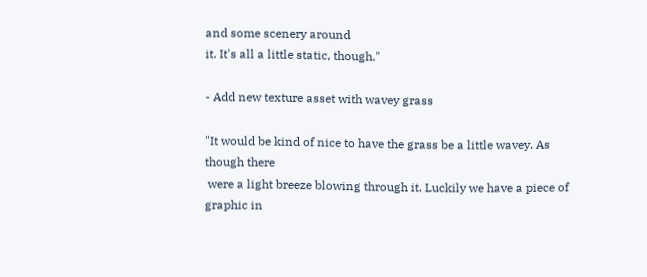and some scenery around
it. It's all a little static, though."

- Add new texture asset with wavey grass

"It would be kind of nice to have the grass be a little wavey. As though there
 were a light breeze blowing through it. Luckily we have a piece of graphic in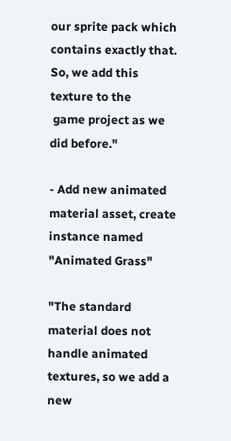our sprite pack which contains exactly that. So, we add this texture to the
 game project as we did before."

- Add new animated material asset, create instance named "Animated Grass"

"The standard material does not handle animated textures, so we add a new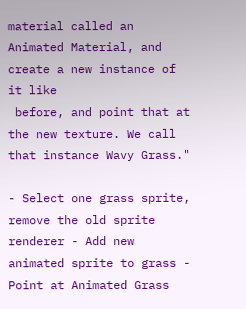material called an Animated Material, and create a new instance of it like
 before, and point that at the new texture. We call that instance Wavy Grass."

- Select one grass sprite, remove the old sprite renderer - Add new animated sprite to grass - Point at Animated Grass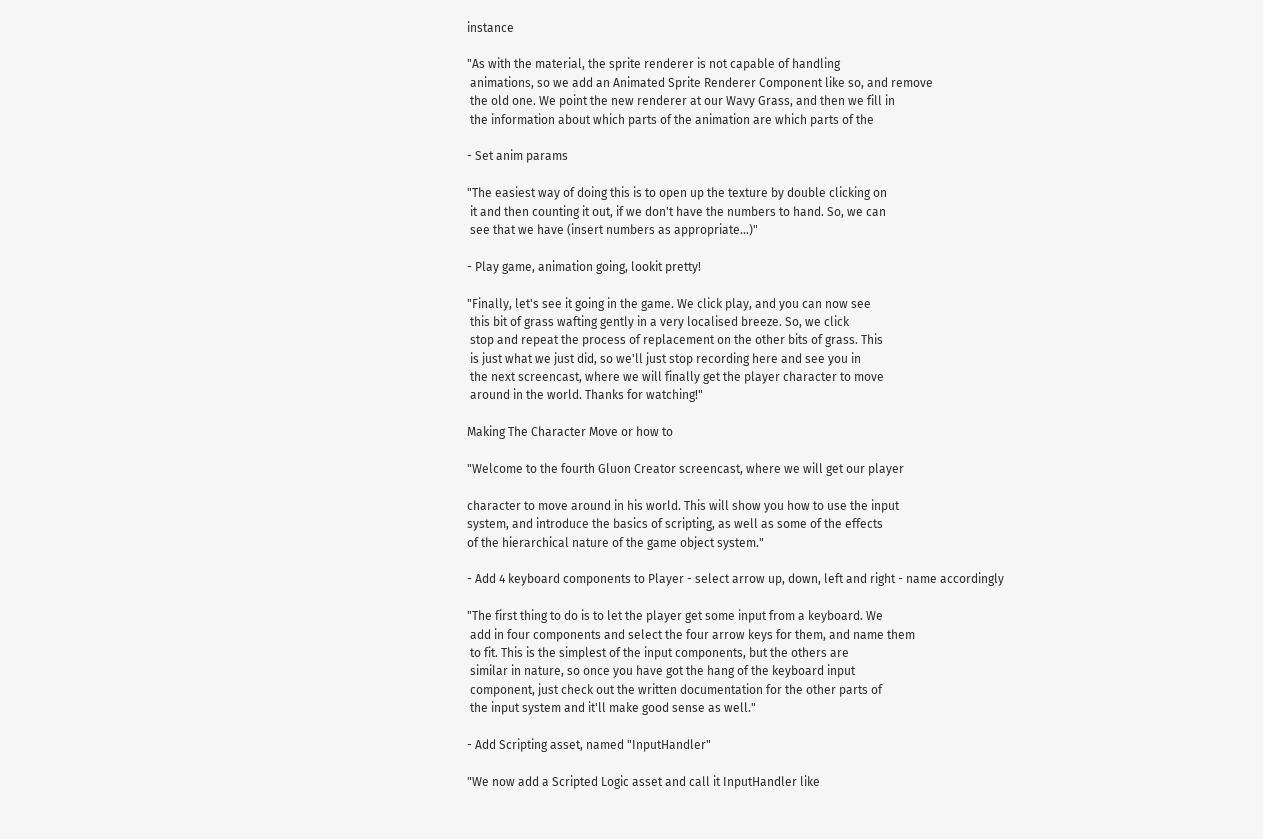instance

"As with the material, the sprite renderer is not capable of handling
 animations, so we add an Animated Sprite Renderer Component like so, and remove
 the old one. We point the new renderer at our Wavy Grass, and then we fill in
 the information about which parts of the animation are which parts of the

- Set anim params

"The easiest way of doing this is to open up the texture by double clicking on
 it and then counting it out, if we don't have the numbers to hand. So, we can
 see that we have (insert numbers as appropriate...)"

- Play game, animation going, lookit pretty!

"Finally, let's see it going in the game. We click play, and you can now see
 this bit of grass wafting gently in a very localised breeze. So, we click
 stop and repeat the process of replacement on the other bits of grass. This
 is just what we just did, so we'll just stop recording here and see you in
 the next screencast, where we will finally get the player character to move
 around in the world. Thanks for watching!"

Making The Character Move or how to

"Welcome to the fourth Gluon Creator screencast, where we will get our player

character to move around in his world. This will show you how to use the input
system, and introduce the basics of scripting, as well as some of the effects
of the hierarchical nature of the game object system."

- Add 4 keyboard components to Player - select arrow up, down, left and right - name accordingly

"The first thing to do is to let the player get some input from a keyboard. We
 add in four components and select the four arrow keys for them, and name them
 to fit. This is the simplest of the input components, but the others are
 similar in nature, so once you have got the hang of the keyboard input
 component, just check out the written documentation for the other parts of
 the input system and it'll make good sense as well."

- Add Scripting asset, named "InputHandler"

"We now add a Scripted Logic asset and call it InputHandler like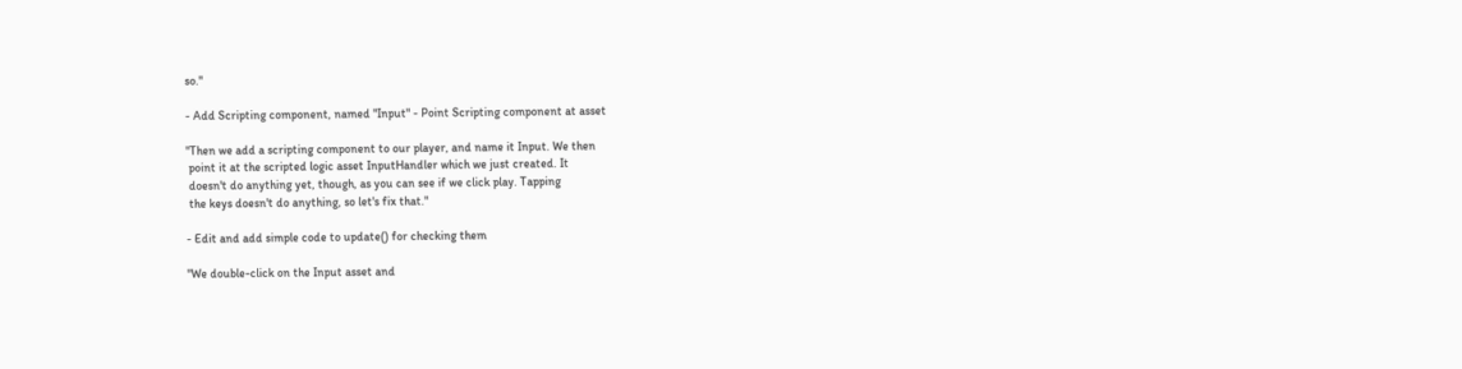so."

- Add Scripting component, named "Input" - Point Scripting component at asset

"Then we add a scripting component to our player, and name it Input. We then
 point it at the scripted logic asset InputHandler which we just created. It
 doesn't do anything yet, though, as you can see if we click play. Tapping
 the keys doesn't do anything, so let's fix that."

- Edit and add simple code to update() for checking them

"We double-click on the Input asset and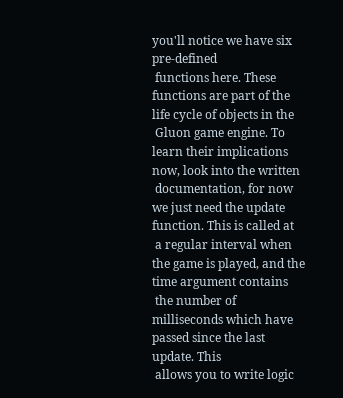you'll notice we have six pre-defined
 functions here. These functions are part of the life cycle of objects in the
 Gluon game engine. To learn their implications now, look into the written
 documentation, for now we just need the update function. This is called at
 a regular interval when the game is played, and the time argument contains
 the number of milliseconds which have passed since the last update. This
 allows you to write logic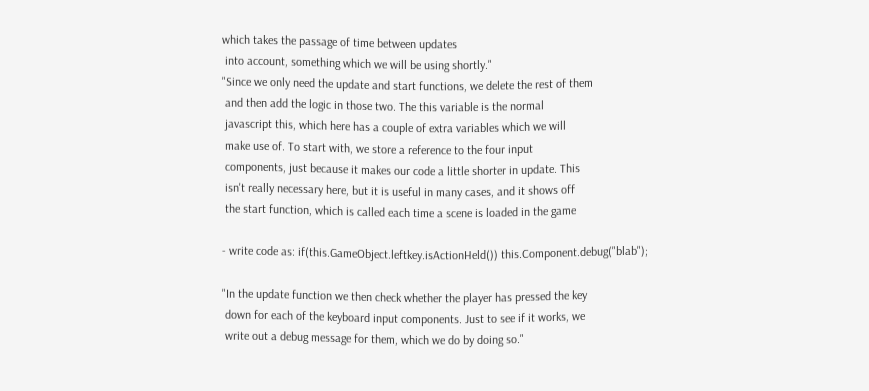which takes the passage of time between updates
 into account, something which we will be using shortly."
"Since we only need the update and start functions, we delete the rest of them
 and then add the logic in those two. The this variable is the normal
 javascript this, which here has a couple of extra variables which we will
 make use of. To start with, we store a reference to the four input
 components, just because it makes our code a little shorter in update. This
 isn't really necessary here, but it is useful in many cases, and it shows off
 the start function, which is called each time a scene is loaded in the game

- write code as: if(this.GameObject.leftkey.isActionHeld()) this.Component.debug("blab");

"In the update function we then check whether the player has pressed the key
 down for each of the keyboard input components. Just to see if it works, we
 write out a debug message for them, which we do by doing so."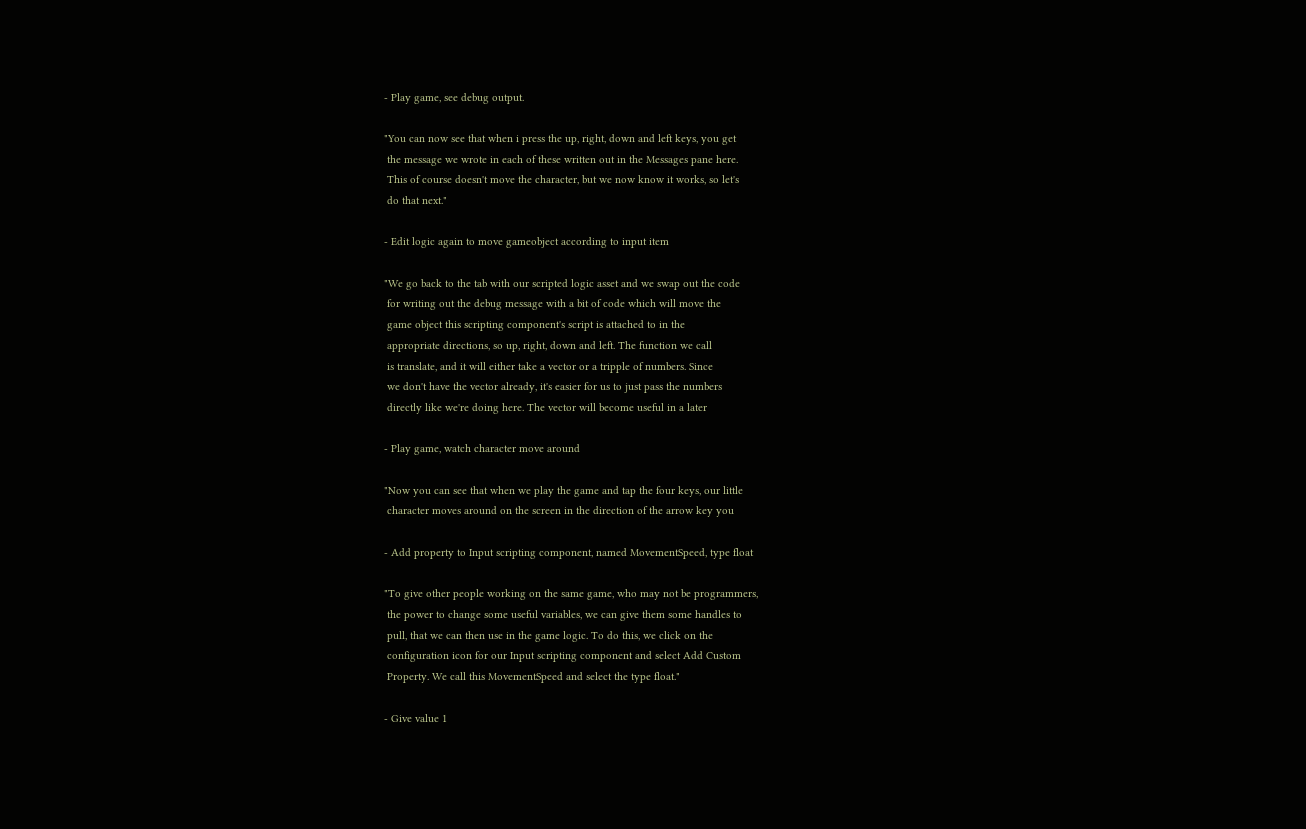- Play game, see debug output.

"You can now see that when i press the up, right, down and left keys, you get
 the message we wrote in each of these written out in the Messages pane here.
 This of course doesn't move the character, but we now know it works, so let's
 do that next."

- Edit logic again to move gameobject according to input item

"We go back to the tab with our scripted logic asset and we swap out the code
 for writing out the debug message with a bit of code which will move the
 game object this scripting component's script is attached to in the
 appropriate directions, so up, right, down and left. The function we call
 is translate, and it will either take a vector or a tripple of numbers. Since
 we don't have the vector already, it's easier for us to just pass the numbers
 directly like we're doing here. The vector will become useful in a later

- Play game, watch character move around

"Now you can see that when we play the game and tap the four keys, our little
 character moves around on the screen in the direction of the arrow key you

- Add property to Input scripting component, named MovementSpeed, type float

"To give other people working on the same game, who may not be programmers,
 the power to change some useful variables, we can give them some handles to
 pull, that we can then use in the game logic. To do this, we click on the
 configuration icon for our Input scripting component and select Add Custom
 Property. We call this MovementSpeed and select the type float."

- Give value 1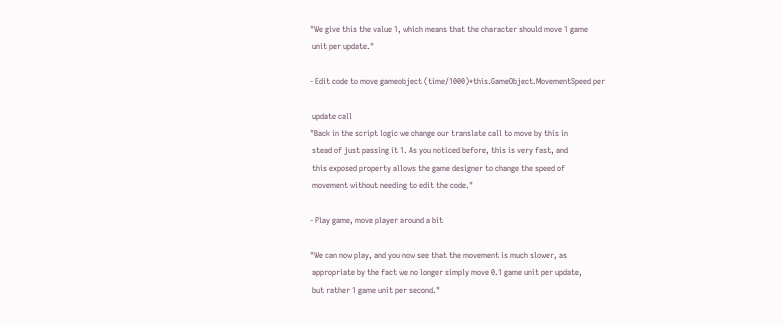"We give this the value 1, which means that the character should move 1 game
 unit per update."

- Edit code to move gameobject (time/1000)*this.GameObject.MovementSpeed per

 update call
"Back in the script logic we change our translate call to move by this in
 stead of just passing it 1. As you noticed before, this is very fast, and
 this exposed property allows the game designer to change the speed of
 movement without needing to edit the code."

- Play game, move player around a bit

"We can now play, and you now see that the movement is much slower, as
 appropriate by the fact we no longer simply move 0.1 game unit per update,
 but rather 1 game unit per second."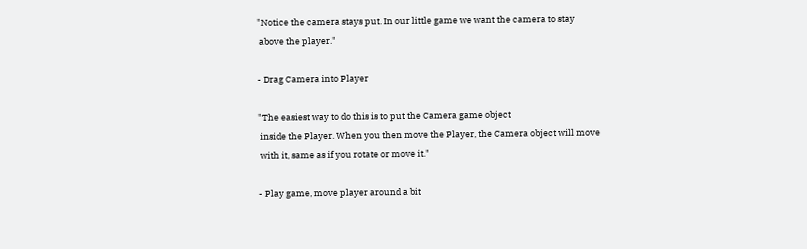"Notice the camera stays put. In our little game we want the camera to stay
 above the player."

- Drag Camera into Player

"The easiest way to do this is to put the Camera game object
 inside the Player. When you then move the Player, the Camera object will move
 with it, same as if you rotate or move it."

- Play game, move player around a bit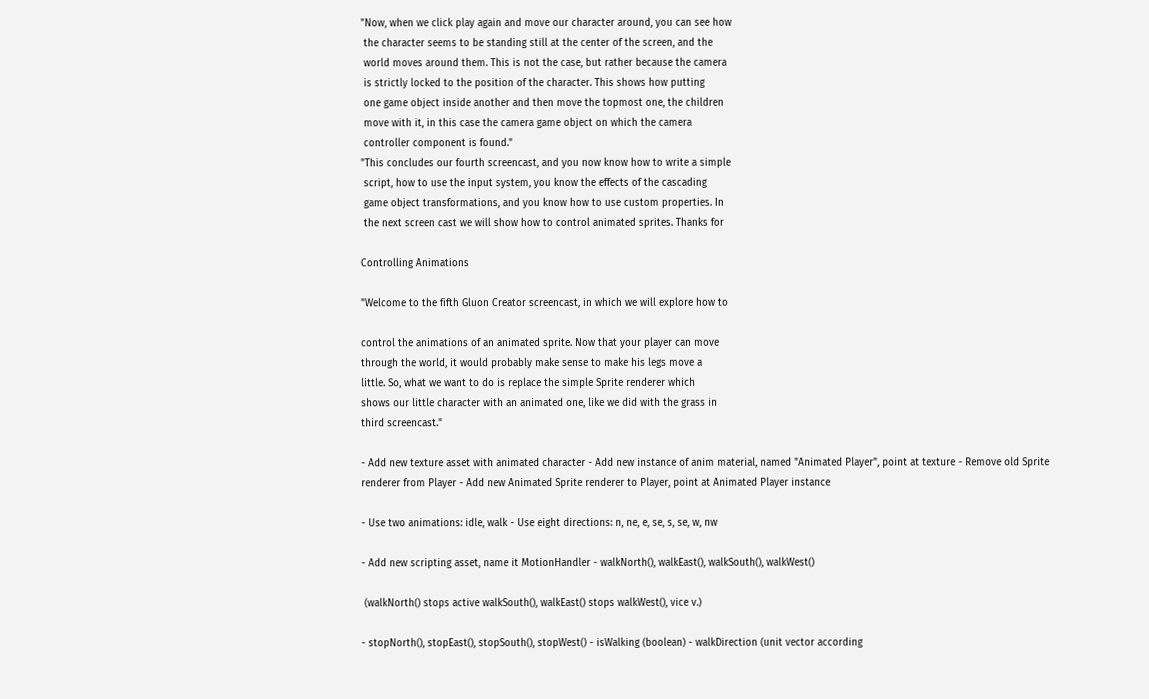"Now, when we click play again and move our character around, you can see how
 the character seems to be standing still at the center of the screen, and the
 world moves around them. This is not the case, but rather because the camera
 is strictly locked to the position of the character. This shows how putting
 one game object inside another and then move the topmost one, the children
 move with it, in this case the camera game object on which the camera
 controller component is found."
"This concludes our fourth screencast, and you now know how to write a simple
 script, how to use the input system, you know the effects of the cascading
 game object transformations, and you know how to use custom properties. In
 the next screen cast we will show how to control animated sprites. Thanks for

Controlling Animations

"Welcome to the fifth Gluon Creator screencast, in which we will explore how to

control the animations of an animated sprite. Now that your player can move
through the world, it would probably make sense to make his legs move a
little. So, what we want to do is replace the simple Sprite renderer which
shows our little character with an animated one, like we did with the grass in
third screencast."

- Add new texture asset with animated character - Add new instance of anim material, named "Animated Player", point at texture - Remove old Sprite renderer from Player - Add new Animated Sprite renderer to Player, point at Animated Player instance

- Use two animations: idle, walk - Use eight directions: n, ne, e, se, s, se, w, nw

- Add new scripting asset, name it MotionHandler - walkNorth(), walkEast(), walkSouth(), walkWest()

 (walkNorth() stops active walkSouth(), walkEast() stops walkWest(), vice v.)

- stopNorth(), stopEast(), stopSouth(), stopWest() - isWalking (boolean) - walkDirection (unit vector according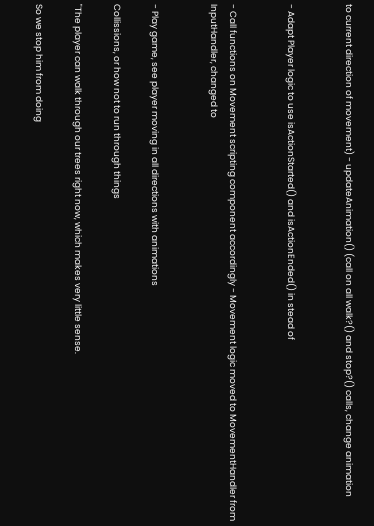to current direction of movement) - updateAnimation() (call on all walk?() and stop?() calls, change animation


- Adapt Player logic to use isActionStarted() and isActionEnded() in stead of


- Call functions on Movement scripting component accordingly - Movement logic moved to MovementHandler from InputHandler, changed to


- Play game, see player moving in all directions with animations

Collissions, or how not to run through things

"The player can walk through our trees right now, which makes very little sense.

So we stop him from doing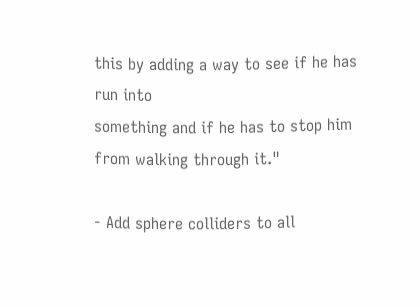this by adding a way to see if he has run into
something and if he has to stop him from walking through it."

- Add sphere colliders to all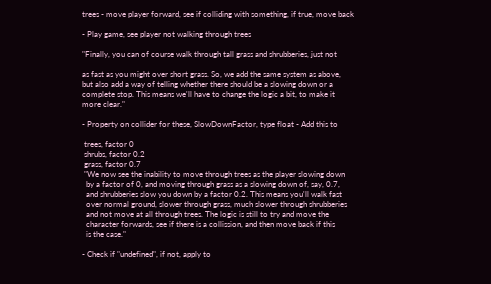trees - move player forward, see if colliding with something, if true, move back

- Play game, see player not walking through trees

"Finally, you can of course walk through tall grass and shrubberies, just not

as fast as you might over short grass. So, we add the same system as above,
but also add a way of telling whether there should be a slowing down or a
complete stop. This means we'll have to change the logic a bit, to make it
more clear."

- Property on collider for these, SlowDownFactor, type float - Add this to

 trees, factor 0
 shrubs, factor 0.2
 grass, factor 0.7
 "We now see the inability to move through trees as the player slowing down
  by a factor of 0, and moving through grass as a slowing down of, say, 0.7,
  and shrubberies slow you down by a factor 0.2. This means you'll walk fast
  over normal ground, slower through grass, much slower through shrubberies
  and not move at all through trees. The logic is still to try and move the
  character forwards, see if there is a collission, and then move back if this
  is the case."

- Check if "undefined", if not, apply to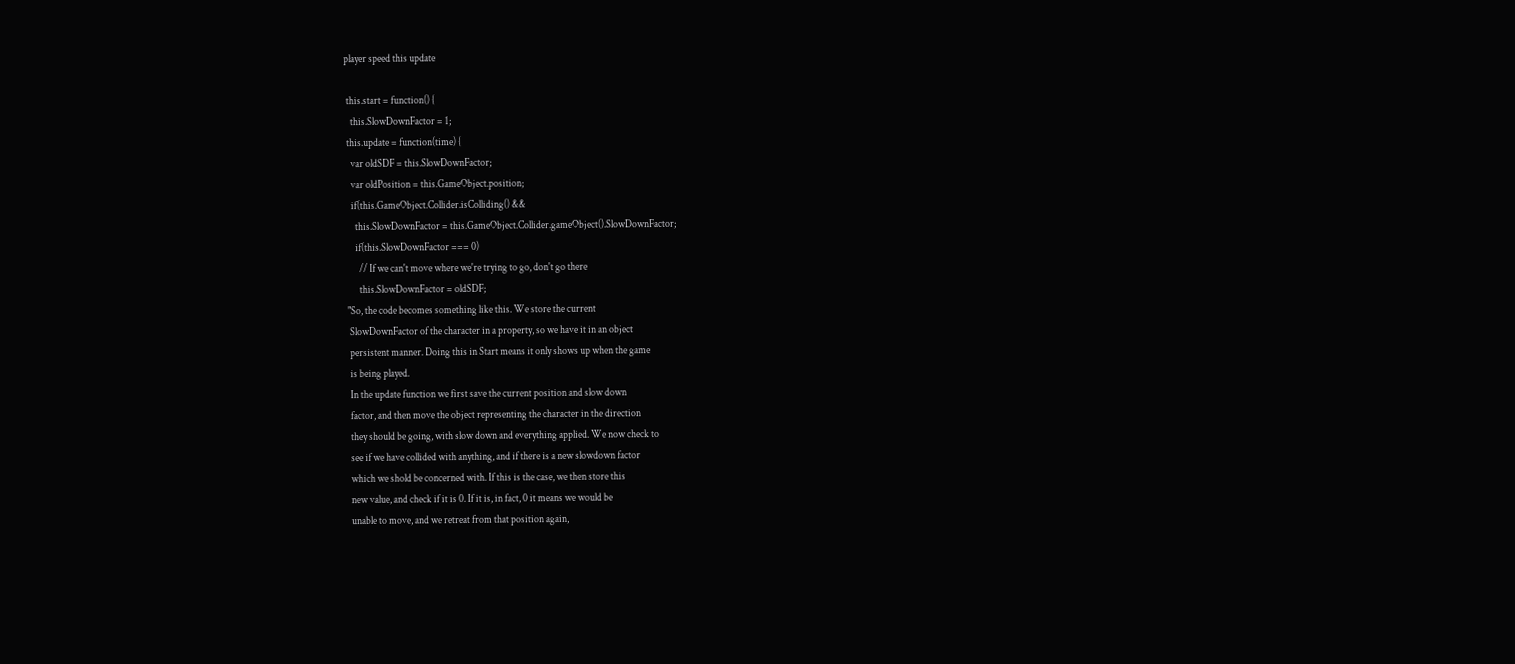player speed this update

 this.start = function() {
   this.SlowDownFactor = 1;
 this.update = function(time) {
   var oldSDF = this.SlowDownFactor;
   var oldPosition = this.GameObject.position;
   if(this.GameObject.Collider.isColliding() &&
     this.SlowDownFactor = this.GameObject.Collider.gameObject().SlowDownFactor;
     if(this.SlowDownFactor === 0)
       // If we can't move where we're trying to go, don't go there
       this.SlowDownFactor = oldSDF;
 "So, the code becomes something like this. We store the current
  SlowDownFactor of the character in a property, so we have it in an object
  persistent manner. Doing this in Start means it only shows up when the game
  is being played.
  In the update function we first save the current position and slow down
  factor, and then move the object representing the character in the direction
  they should be going, with slow down and everything applied. We now check to
  see if we have collided with anything, and if there is a new slowdown factor
  which we shold be concerned with. If this is the case, we then store this
  new value, and check if it is 0. If it is, in fact, 0 it means we would be
  unable to move, and we retreat from that position again,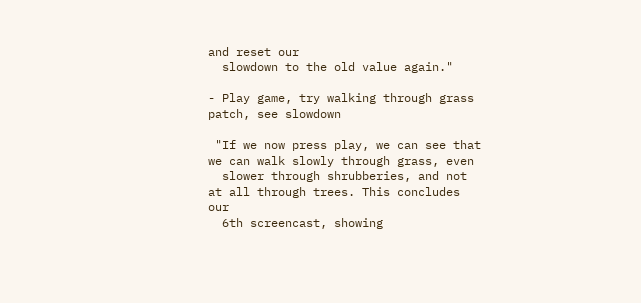and reset our
  slowdown to the old value again."

- Play game, try walking through grass patch, see slowdown

 "If we now press play, we can see that we can walk slowly through grass, even
  slower through shrubberies, and not at all through trees. This concludes our
  6th screencast, showing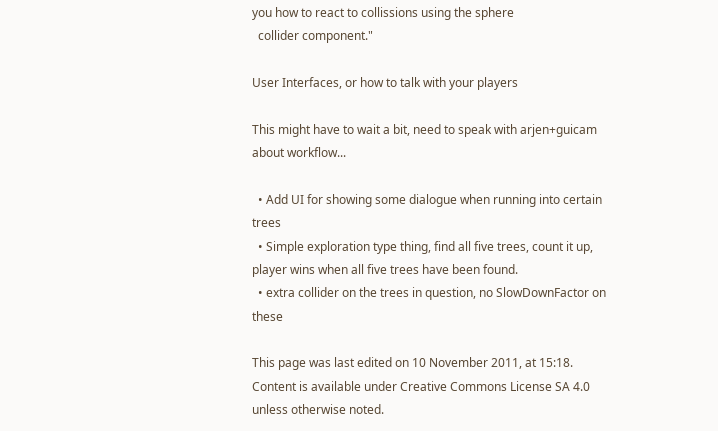you how to react to collissions using the sphere
  collider component."

User Interfaces, or how to talk with your players

This might have to wait a bit, need to speak with arjen+guicam about workflow...

  • Add UI for showing some dialogue when running into certain trees
  • Simple exploration type thing, find all five trees, count it up, player wins when all five trees have been found.
  • extra collider on the trees in question, no SlowDownFactor on these

This page was last edited on 10 November 2011, at 15:18. Content is available under Creative Commons License SA 4.0 unless otherwise noted.